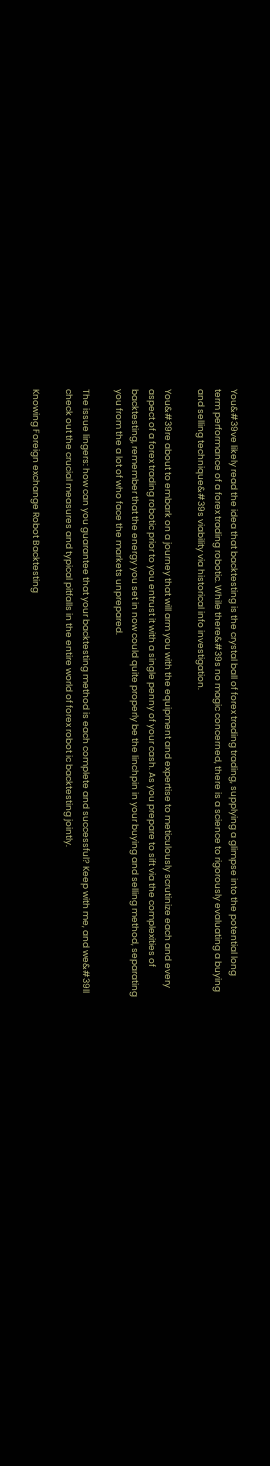You&#39ve likely read the idea that backtesting is the crystal ball of forex trading trading, supplying a glimpse into the potential long term performance of a forex trading robotic. While there&#39s no magic concerned, there is a science to rigorously evaluating a buying and selling technique&#39s viability via historical info investigation.

You&#39re about to embark on a journey that will arm you with the equipment and expertise to meticulously scrutinize each and every aspect of a forex trading robotic prior to you entrust it with a single penny of your cash. As you prepare to sift via the complexities of backtesting, remember that the energy you set in now could quite properly be the linchpin in your buying and selling method, separating you from the a lot of who face the markets unprepared.

The issue lingers: how can you guarantee that your backtesting method is each complete and successful? Keep with me, and we&#39ll check out the crucial measures and typical pitfalls in the entire world of forex robot ic backtesting jointly.

Knowing Foreign exchange Robot Backtesting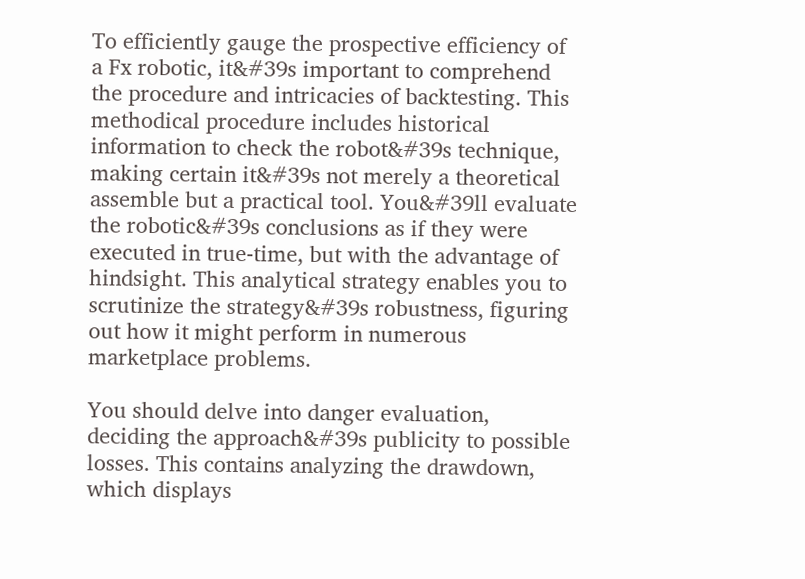To efficiently gauge the prospective efficiency of a Fx robotic, it&#39s important to comprehend the procedure and intricacies of backtesting. This methodical procedure includes historical information to check the robot&#39s technique, making certain it&#39s not merely a theoretical assemble but a practical tool. You&#39ll evaluate the robotic&#39s conclusions as if they were executed in true-time, but with the advantage of hindsight. This analytical strategy enables you to scrutinize the strategy&#39s robustness, figuring out how it might perform in numerous marketplace problems.

You should delve into danger evaluation, deciding the approach&#39s publicity to possible losses. This contains analyzing the drawdown, which displays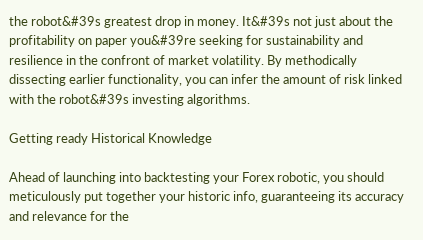the robot&#39s greatest drop in money. It&#39s not just about the profitability on paper you&#39re seeking for sustainability and resilience in the confront of market volatility. By methodically dissecting earlier functionality, you can infer the amount of risk linked with the robot&#39s investing algorithms.

Getting ready Historical Knowledge

Ahead of launching into backtesting your Forex robotic, you should meticulously put together your historic info, guaranteeing its accuracy and relevance for the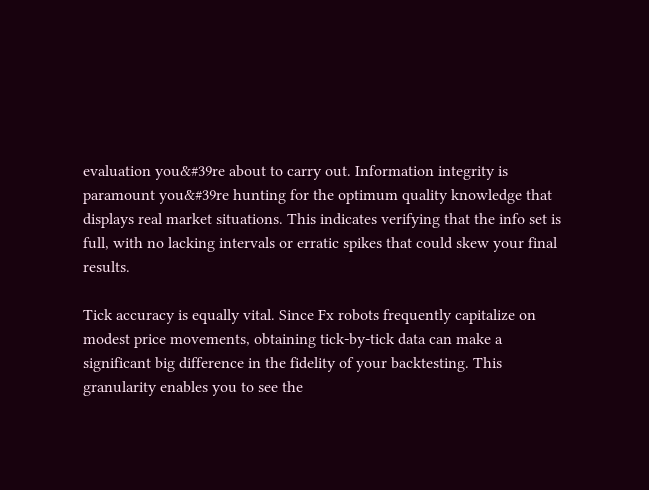evaluation you&#39re about to carry out. Information integrity is paramount you&#39re hunting for the optimum quality knowledge that displays real market situations. This indicates verifying that the info set is full, with no lacking intervals or erratic spikes that could skew your final results.

Tick accuracy is equally vital. Since Fx robots frequently capitalize on modest price movements, obtaining tick-by-tick data can make a significant big difference in the fidelity of your backtesting. This granularity enables you to see the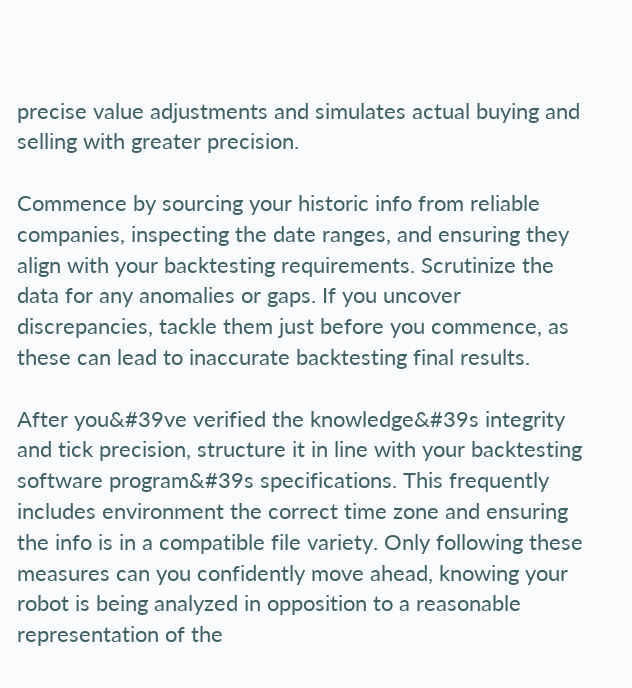precise value adjustments and simulates actual buying and selling with greater precision.

Commence by sourcing your historic info from reliable companies, inspecting the date ranges, and ensuring they align with your backtesting requirements. Scrutinize the data for any anomalies or gaps. If you uncover discrepancies, tackle them just before you commence, as these can lead to inaccurate backtesting final results.

After you&#39ve verified the knowledge&#39s integrity and tick precision, structure it in line with your backtesting software program&#39s specifications. This frequently includes environment the correct time zone and ensuring the info is in a compatible file variety. Only following these measures can you confidently move ahead, knowing your robot is being analyzed in opposition to a reasonable representation of the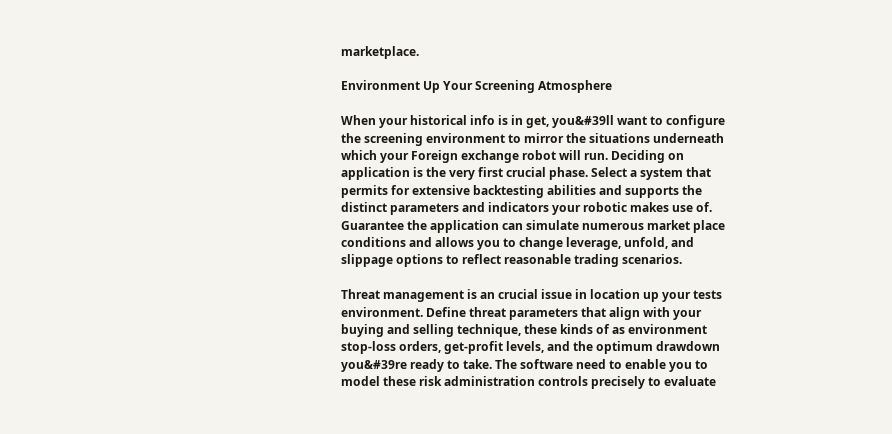marketplace.

Environment Up Your Screening Atmosphere

When your historical info is in get, you&#39ll want to configure the screening environment to mirror the situations underneath which your Foreign exchange robot will run. Deciding on application is the very first crucial phase. Select a system that permits for extensive backtesting abilities and supports the distinct parameters and indicators your robotic makes use of. Guarantee the application can simulate numerous market place conditions and allows you to change leverage, unfold, and slippage options to reflect reasonable trading scenarios.

Threat management is an crucial issue in location up your tests environment. Define threat parameters that align with your buying and selling technique, these kinds of as environment stop-loss orders, get-profit levels, and the optimum drawdown you&#39re ready to take. The software need to enable you to model these risk administration controls precisely to evaluate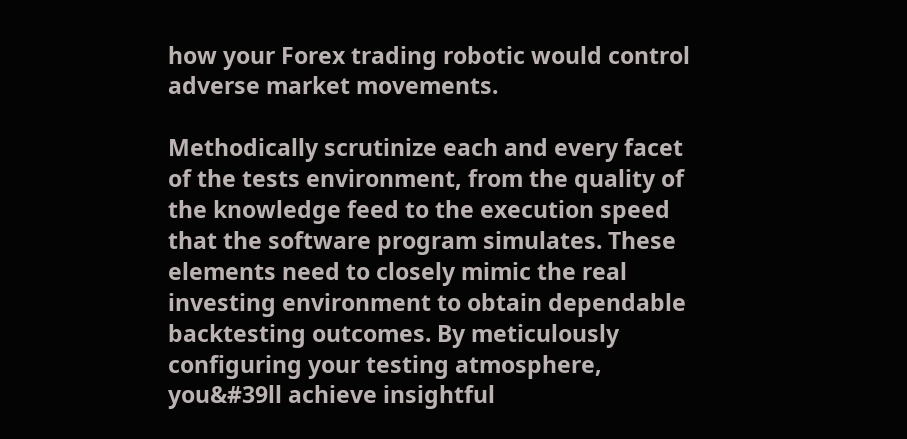how your Forex trading robotic would control adverse market movements.

Methodically scrutinize each and every facet of the tests environment, from the quality of the knowledge feed to the execution speed that the software program simulates. These elements need to closely mimic the real investing environment to obtain dependable backtesting outcomes. By meticulously configuring your testing atmosphere, you&#39ll achieve insightful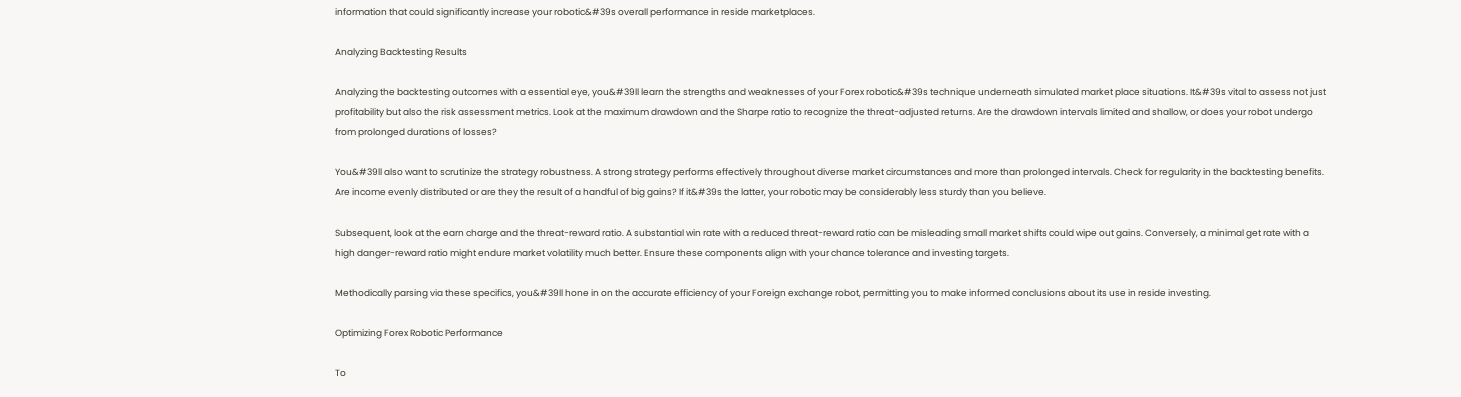information that could significantly increase your robotic&#39s overall performance in reside marketplaces.

Analyzing Backtesting Results

Analyzing the backtesting outcomes with a essential eye, you&#39ll learn the strengths and weaknesses of your Forex robotic&#39s technique underneath simulated market place situations. It&#39s vital to assess not just profitability but also the risk assessment metrics. Look at the maximum drawdown and the Sharpe ratio to recognize the threat-adjusted returns. Are the drawdown intervals limited and shallow, or does your robot undergo from prolonged durations of losses?

You&#39ll also want to scrutinize the strategy robustness. A strong strategy performs effectively throughout diverse market circumstances and more than prolonged intervals. Check for regularity in the backtesting benefits. Are income evenly distributed or are they the result of a handful of big gains? If it&#39s the latter, your robotic may be considerably less sturdy than you believe.

Subsequent, look at the earn charge and the threat-reward ratio. A substantial win rate with a reduced threat-reward ratio can be misleading small market shifts could wipe out gains. Conversely, a minimal get rate with a high danger-reward ratio might endure market volatility much better. Ensure these components align with your chance tolerance and investing targets.

Methodically parsing via these specifics, you&#39ll hone in on the accurate efficiency of your Foreign exchange robot, permitting you to make informed conclusions about its use in reside investing.

Optimizing Forex Robotic Performance

To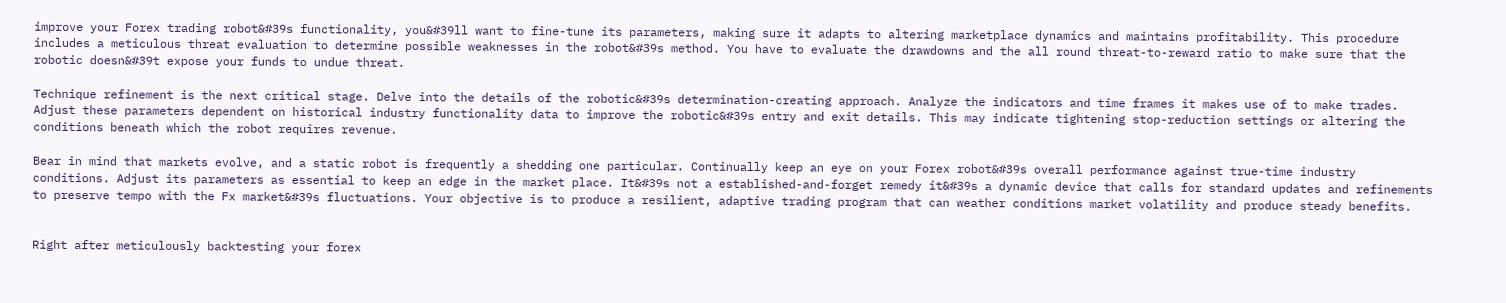improve your Forex trading robot&#39s functionality, you&#39ll want to fine-tune its parameters, making sure it adapts to altering marketplace dynamics and maintains profitability. This procedure includes a meticulous threat evaluation to determine possible weaknesses in the robot&#39s method. You have to evaluate the drawdowns and the all round threat-to-reward ratio to make sure that the robotic doesn&#39t expose your funds to undue threat.

Technique refinement is the next critical stage. Delve into the details of the robotic&#39s determination-creating approach. Analyze the indicators and time frames it makes use of to make trades. Adjust these parameters dependent on historical industry functionality data to improve the robotic&#39s entry and exit details. This may indicate tightening stop-reduction settings or altering the conditions beneath which the robot requires revenue.

Bear in mind that markets evolve, and a static robot is frequently a shedding one particular. Continually keep an eye on your Forex robot&#39s overall performance against true-time industry conditions. Adjust its parameters as essential to keep an edge in the market place. It&#39s not a established-and-forget remedy it&#39s a dynamic device that calls for standard updates and refinements to preserve tempo with the Fx market&#39s fluctuations. Your objective is to produce a resilient, adaptive trading program that can weather conditions market volatility and produce steady benefits.


Right after meticulously backtesting your forex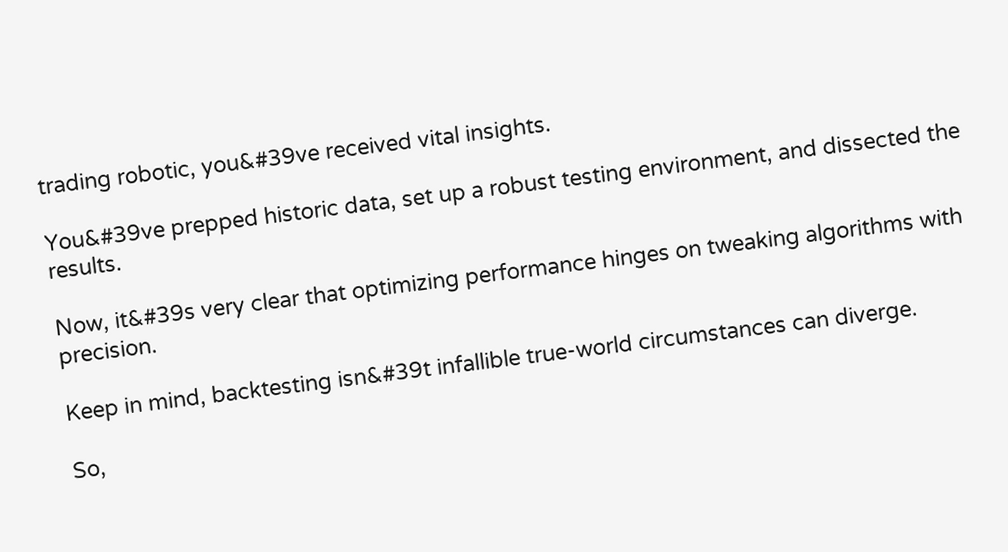trading robotic, you&#39ve received vital insights.

You&#39ve prepped historic data, set up a robust testing environment, and dissected the results.

Now, it&#39s very clear that optimizing performance hinges on tweaking algorithms with precision.

Keep in mind, backtesting isn&#39t infallible true-world circumstances can diverge.

So,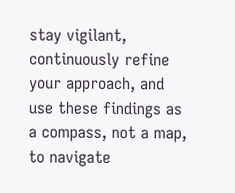stay vigilant, continuously refine your approach, and use these findings as a compass, not a map, to navigate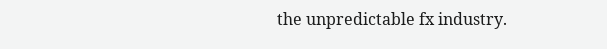the unpredictable fx industry.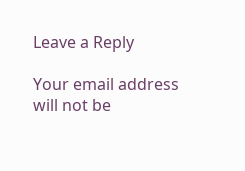Leave a Reply

Your email address will not be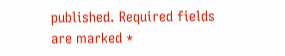published. Required fields are marked *